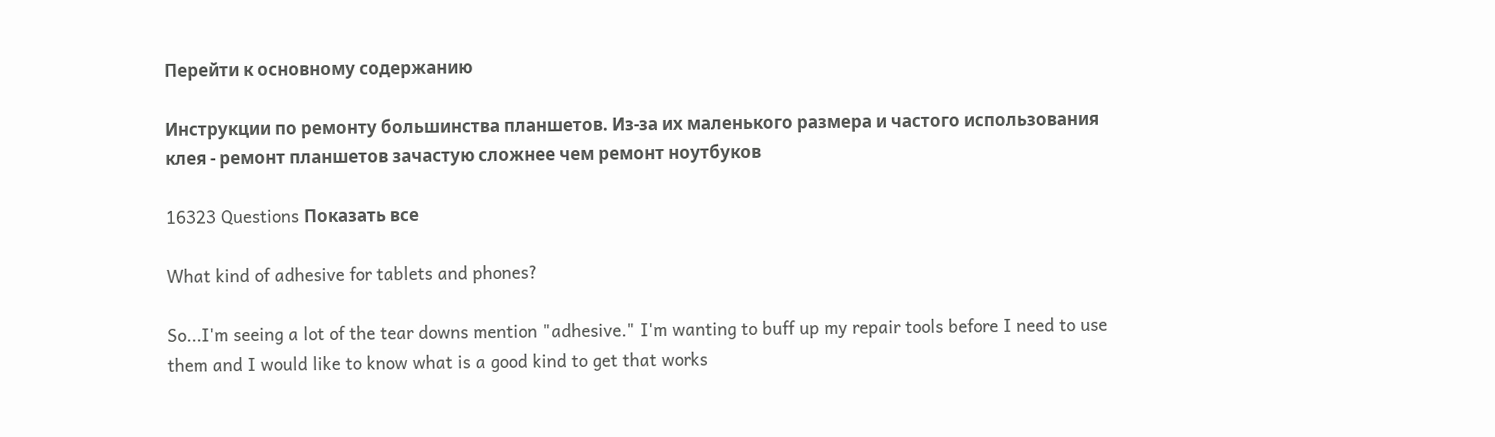Перейти к основному содержанию

Инструкции по ремонту большинства планшетов. Из-за их маленького размера и частого использования клея - ремонт планшетов зачастую сложнее чем ремонт ноутбуков

16323 Questions Показать все

What kind of adhesive for tablets and phones?

So...I'm seeing a lot of the tear downs mention "adhesive." I'm wanting to buff up my repair tools before I need to use them and I would like to know what is a good kind to get that works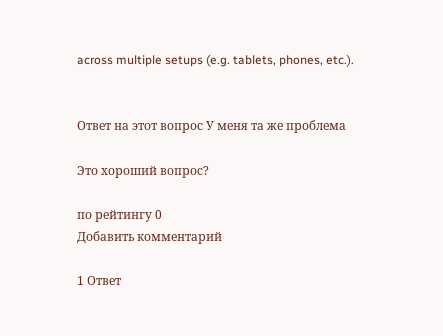across multiple setups (e.g. tablets, phones, etc.).


Ответ на этот вопрос У меня та же проблема

Это хороший вопрос?

по рейтингу 0
Добавить комментарий

1 Ответ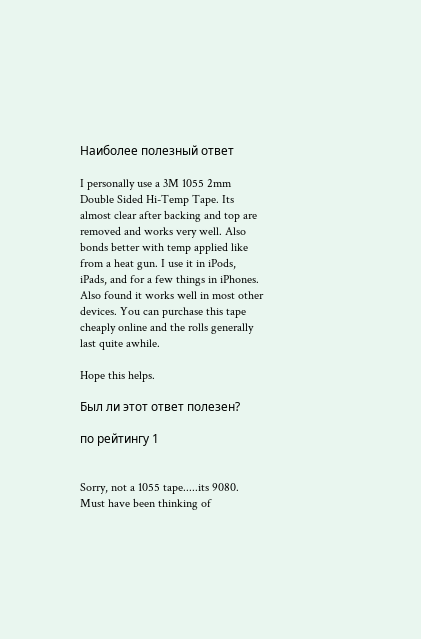Наиболее полезный ответ

I personally use a 3M 1055 2mm Double Sided Hi-Temp Tape. Its almost clear after backing and top are removed and works very well. Also bonds better with temp applied like from a heat gun. I use it in iPods, iPads, and for a few things in iPhones. Also found it works well in most other devices. You can purchase this tape cheaply online and the rolls generally last quite awhile.

Hope this helps.

Был ли этот ответ полезен?

по рейтингу 1


Sorry, not a 1055 tape.....its 9080. Must have been thinking of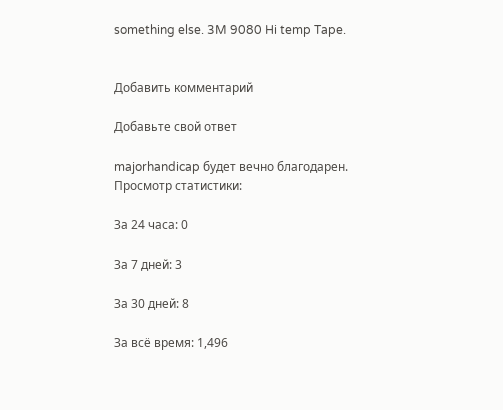something else. 3M 9080 Hi temp Tape.


Добавить комментарий

Добавьте свой ответ

majorhandicap будет вечно благодарен.
Просмотр статистики:

За 24 часа: 0

За 7 дней: 3

За 30 дней: 8

За всё время: 1,496